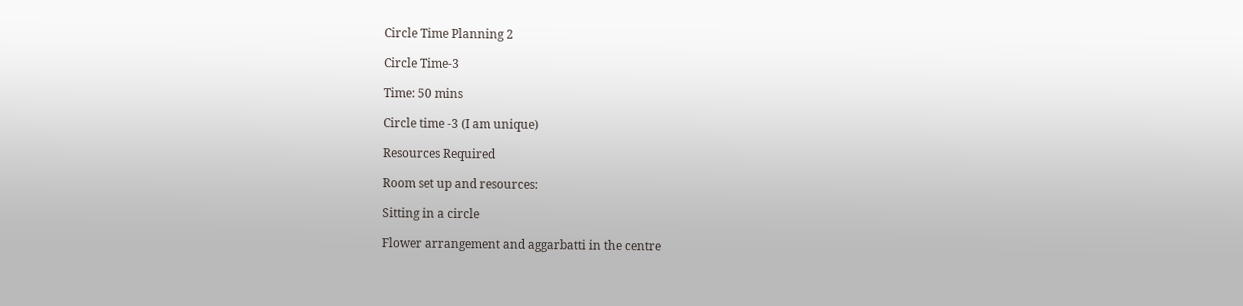Circle Time Planning 2

Circle Time-3

Time: 50 mins

Circle time -3 (I am unique)

Resources Required

Room set up and resources:

Sitting in a circle

Flower arrangement and aggarbatti in the centre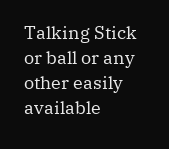Talking Stick or ball or any other easily available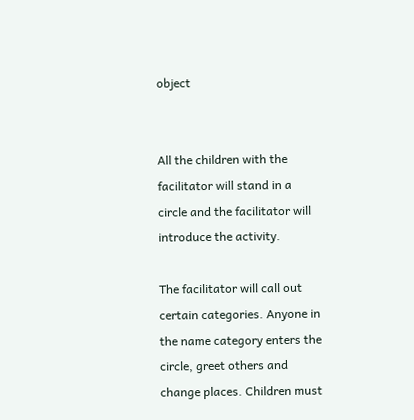object


All the children with the facilitator will stand in a circle and the facilitator will introduce the activity.

The facilitator will call out certain categories. Anyone in the name category enters the circle, greet others and change places. Children must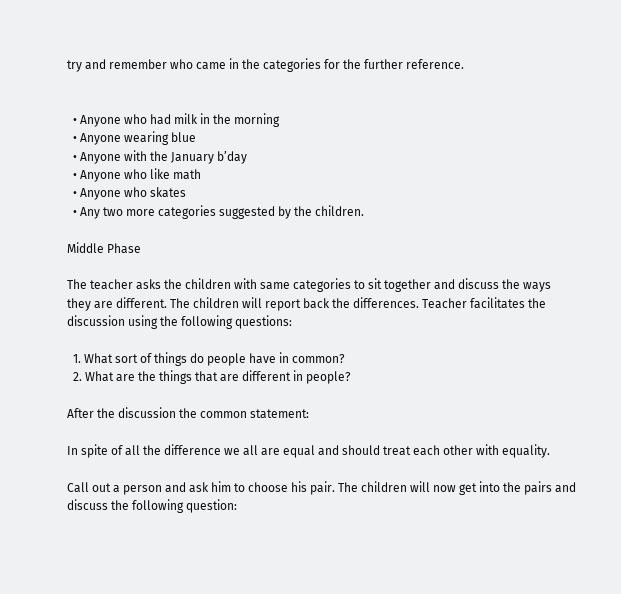try and remember who came in the categories for the further reference.


  • Anyone who had milk in the morning
  • Anyone wearing blue
  • Anyone with the January b’day
  • Anyone who like math
  • Anyone who skates
  • Any two more categories suggested by the children.

Middle Phase

The teacher asks the children with same categories to sit together and discuss the ways they are different. The children will report back the differences. Teacher facilitates the discussion using the following questions:

  1. What sort of things do people have in common?
  2. What are the things that are different in people?

After the discussion the common statement:

In spite of all the difference we all are equal and should treat each other with equality.

Call out a person and ask him to choose his pair. The children will now get into the pairs and discuss the following question: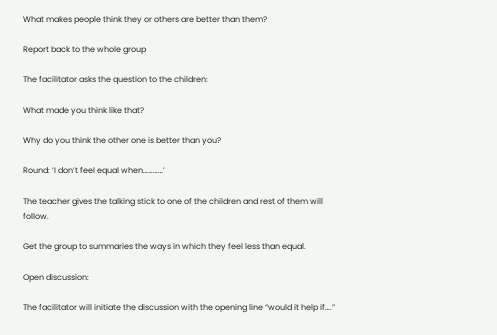What makes people think they or others are better than them?

Report back to the whole group

The facilitator asks the question to the children:

What made you think like that?

Why do you think the other one is better than you?

Round: ‘I don’t feel equal when…………’

The teacher gives the talking stick to one of the children and rest of them will follow.

Get the group to summaries the ways in which they feel less than equal.

Open discussion:

The facilitator will initiate the discussion with the opening line “would it help if….”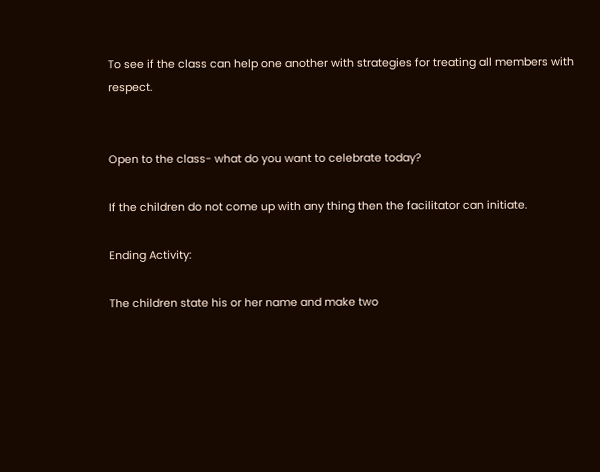To see if the class can help one another with strategies for treating all members with respect.


Open to the class- what do you want to celebrate today?

If the children do not come up with any thing then the facilitator can initiate.

Ending Activity:

The children state his or her name and make two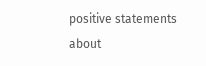positive statements about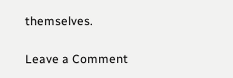themselves.

Leave a Comment